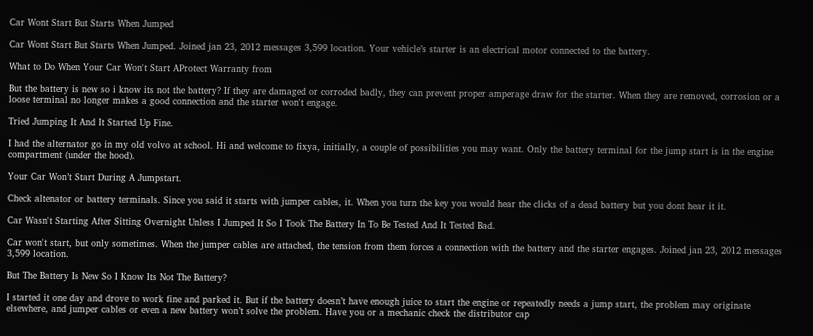Car Wont Start But Starts When Jumped

Car Wont Start But Starts When Jumped. Joined jan 23, 2012 messages 3,599 location. Your vehicle’s starter is an electrical motor connected to the battery.

What to Do When Your Car Won't Start AProtect Warranty from

But the battery is new so i know its not the battery? If they are damaged or corroded badly, they can prevent proper amperage draw for the starter. When they are removed, corrosion or a loose terminal no longer makes a good connection and the starter won't engage.

Tried Jumping It And It Started Up Fine.

I had the alternator go in my old volvo at school. Hi and welcome to fixya, initially, a couple of possibilities you may want. Only the battery terminal for the jump start is in the engine compartment (under the hood).

Your Car Won’t Start During A Jumpstart.

Check altenator or battery terminals. Since you said it starts with jumper cables, it. When you turn the key you would hear the clicks of a dead battery but you dont hear it it.

Car Wasn't Starting After Sitting Overnight Unless I Jumped It So I Took The Battery In To Be Tested And It Tested Bad.

Car won't start, but only sometimes. When the jumper cables are attached, the tension from them forces a connection with the battery and the starter engages. Joined jan 23, 2012 messages 3,599 location.

But The Battery Is New So I Know Its Not The Battery?

I started it one day and drove to work fine and parked it. But if the battery doesn’t have enough juice to start the engine or repeatedly needs a jump start, the problem may originate elsewhere, and jumper cables or even a new battery won’t solve the problem. Have you or a mechanic check the distributor cap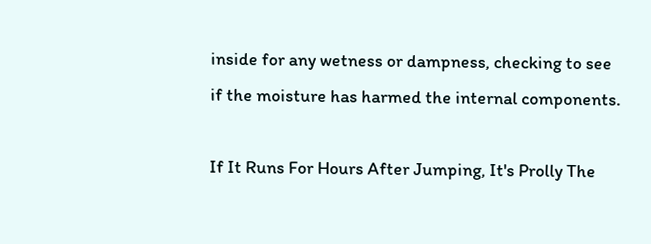inside for any wetness or dampness, checking to see if the moisture has harmed the internal components.

If It Runs For Hours After Jumping, It's Prolly The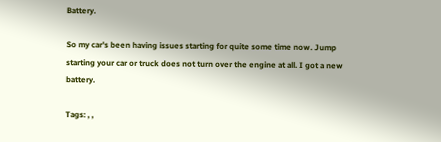Battery.

So my car's been having issues starting for quite some time now. Jump starting your car or truck does not turn over the engine at all. I got a new battery.

Tags: , ,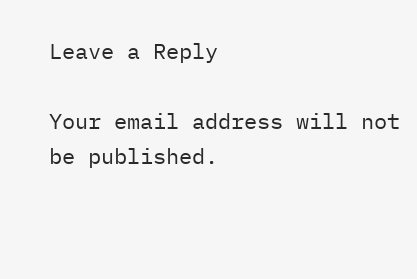Leave a Reply

Your email address will not be published.